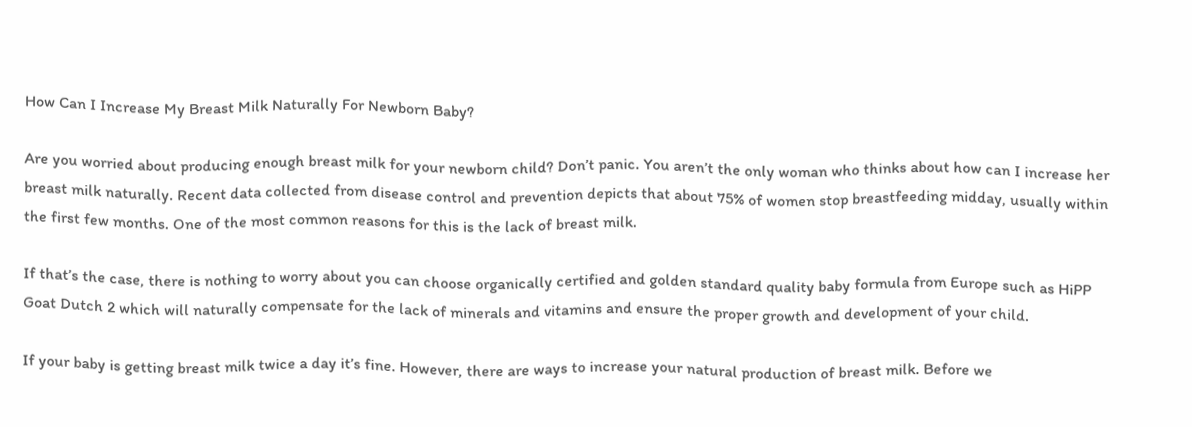How Can I Increase My Breast Milk Naturally For Newborn Baby?

Are you worried about producing enough breast milk for your newborn child? Don’t panic. You aren’t the only woman who thinks about how can I increase her breast milk naturally. Recent data collected from disease control and prevention depicts that about 75% of women stop breastfeeding midday, usually within the first few months. One of the most common reasons for this is the lack of breast milk.

If that’s the case, there is nothing to worry about you can choose organically certified and golden standard quality baby formula from Europe such as HiPP Goat Dutch 2 which will naturally compensate for the lack of minerals and vitamins and ensure the proper growth and development of your child.

If your baby is getting breast milk twice a day it’s fine. However, there are ways to increase your natural production of breast milk. Before we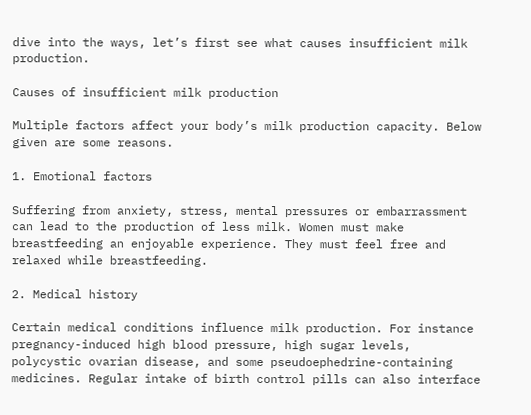dive into the ways, let’s first see what causes insufficient milk production.

Causes of insufficient milk production

Multiple factors affect your body’s milk production capacity. Below given are some reasons.

1. Emotional factors

Suffering from anxiety, stress, mental pressures or embarrassment can lead to the production of less milk. Women must make breastfeeding an enjoyable experience. They must feel free and relaxed while breastfeeding.

2. Medical history

Certain medical conditions influence milk production. For instance pregnancy-induced high blood pressure, high sugar levels, polycystic ovarian disease, and some pseudoephedrine-containing medicines. Regular intake of birth control pills can also interface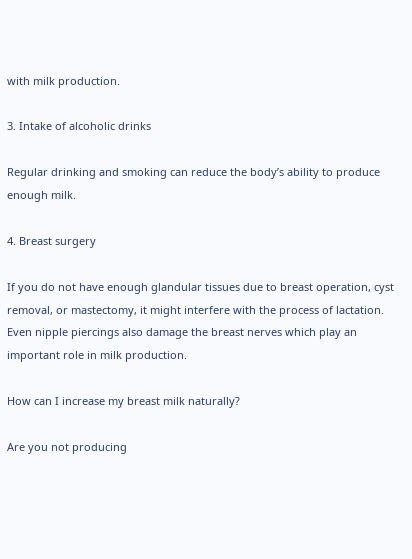with milk production.

3. Intake of alcoholic drinks

Regular drinking and smoking can reduce the body’s ability to produce enough milk.

4. Breast surgery

If you do not have enough glandular tissues due to breast operation, cyst removal, or mastectomy, it might interfere with the process of lactation. Even nipple piercings also damage the breast nerves which play an important role in milk production.

How can I increase my breast milk naturally?

Are you not producing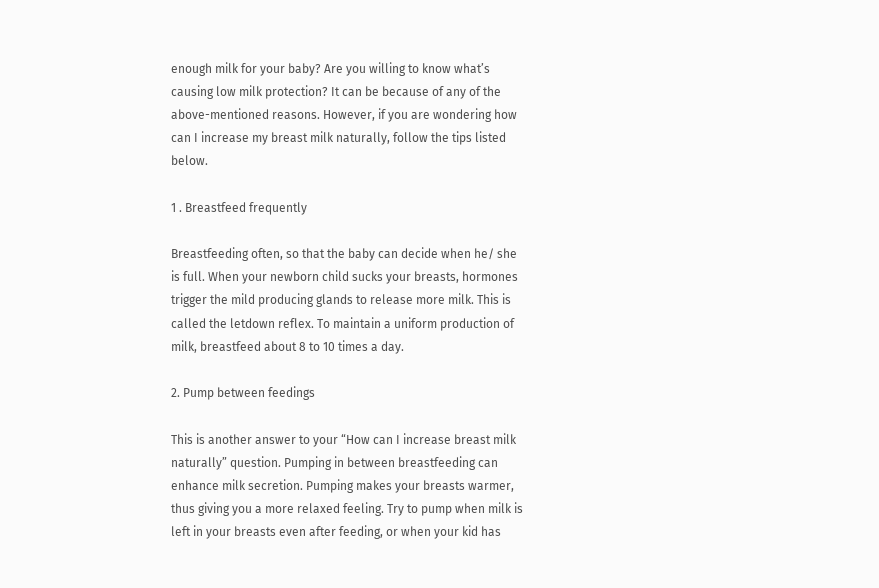enough milk for your baby? Are you willing to know what’s causing low milk protection? It can be because of any of the above-mentioned reasons. However, if you are wondering how can I increase my breast milk naturally, follow the tips listed below.

1 . Breastfeed frequently

Breastfeeding often, so that the baby can decide when he/ she is full. When your newborn child sucks your breasts, hormones trigger the mild producing glands to release more milk. This is called the letdown reflex. To maintain a uniform production of milk, breastfeed about 8 to 10 times a day.

2. Pump between feedings

This is another answer to your “How can I increase breast milk naturally” question. Pumping in between breastfeeding can enhance milk secretion. Pumping makes your breasts warmer, thus giving you a more relaxed feeling. Try to pump when milk is left in your breasts even after feeding, or when your kid has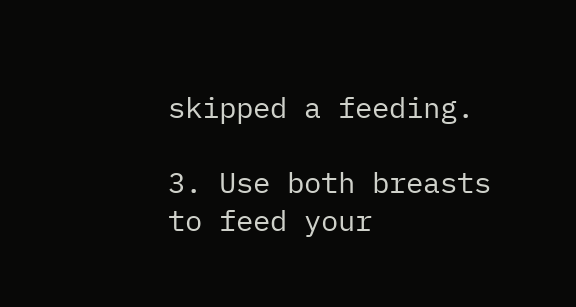skipped a feeding.

3. Use both breasts to feed your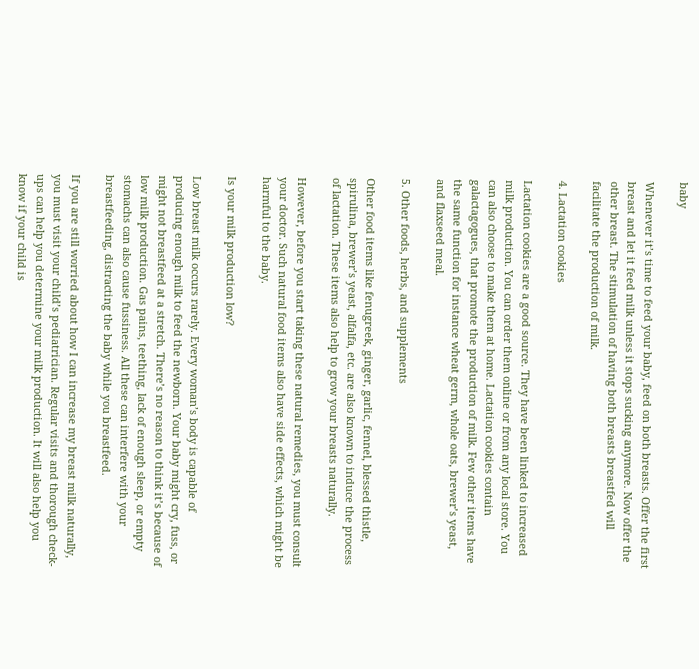baby

Whenever it’s time to feed your baby, feed on both breasts. Offer the first breast and let it feed milk unless it stops sucking anymore. Now offer the other breast. The stimulation of having both breasts breastfed will facilitate the production of milk.

4. Lactation cookies

Lactation cookies are a good source. They have been linked to increased milk production. You can order them online or from any local store. You can also choose to make them at home. Lactation cookies contain galactagogues, that promote the production of milk. Few other items have the same function for instance wheat germ, whole oats, brewer’s yeast, and flaxseed meal.

5. Other foods, herbs, and supplements

Other food items like fenugreek, ginger, garlic, fennel, blessed thistle, spirulina, brewer’s yeast, alfalfa, etc. are also known to induce the process of lactation. These items also help to grow your breasts naturally.

However, before you start taking these natural remedies, you must consult your doctor. Such natural food items also have side effects, which might be harmful to the baby.

Is your milk production low?

Low breast milk occurs rarely. Every woman’s body is capable of producing enough milk to feed the newborn. Your baby might cry, fuss, or might not breastfeed at a stretch. There’s no reason to think it’s because of low milk production. Gas pains, teething, lack of enough sleep, or empty stomachs can also cause fussiness. All these can interfere with your breastfeeding, distracting the baby while you breastfeed.

If you are still worried about how I can increase my breast milk naturally, you must visit your child’s pediatrician. Regular visits and thorough check-ups can help you determine your milk production. It will also help you know if your child is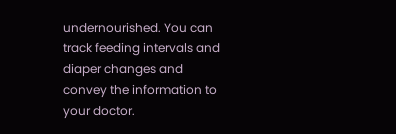undernourished. You can track feeding intervals and diaper changes and convey the information to your doctor.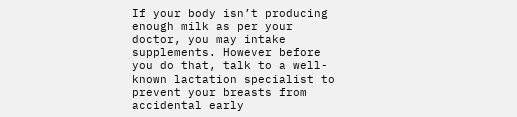If your body isn’t producing enough milk as per your doctor, you may intake supplements. However before you do that, talk to a well-known lactation specialist to prevent your breasts from accidental early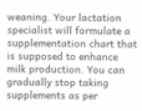weaning. Your lactation specialist will formulate a supplementation chart that is supposed to enhance milk production. You can gradually stop taking supplements as per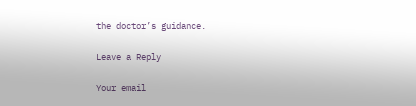the doctor’s guidance.

Leave a Reply

Your email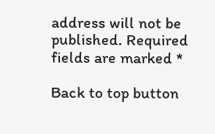address will not be published. Required fields are marked *

Back to top button